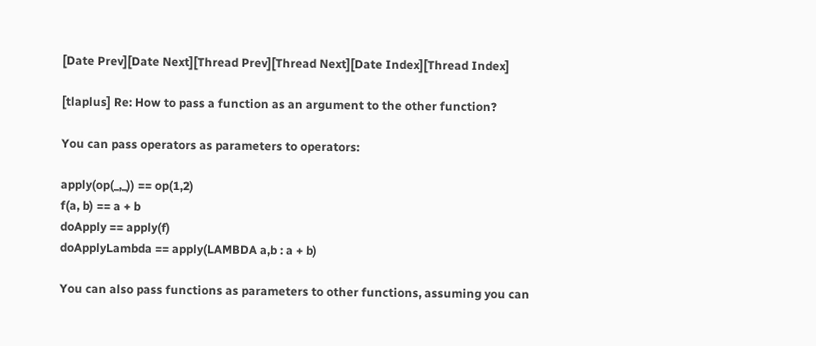[Date Prev][Date Next][Thread Prev][Thread Next][Date Index][Thread Index]

[tlaplus] Re: How to pass a function as an argument to the other function?

You can pass operators as parameters to operators:

apply(op(_,_)) == op(1,2)
f(a, b) == a + b
doApply == apply(f)
doApplyLambda == apply(LAMBDA a,b : a + b)

You can also pass functions as parameters to other functions, assuming you can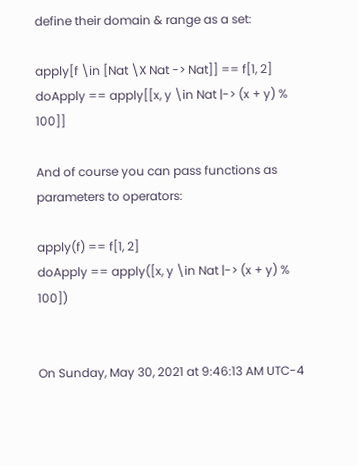define their domain & range as a set:

apply[f \in [Nat \X Nat -> Nat]] == f[1, 2]
doApply == apply[[x, y \in Nat |-> (x + y) % 100]]

And of course you can pass functions as parameters to operators:

apply(f) == f[1, 2]
doApply == apply([x, y \in Nat |-> (x + y) % 100])


On Sunday, May 30, 2021 at 9:46:13 AM UTC-4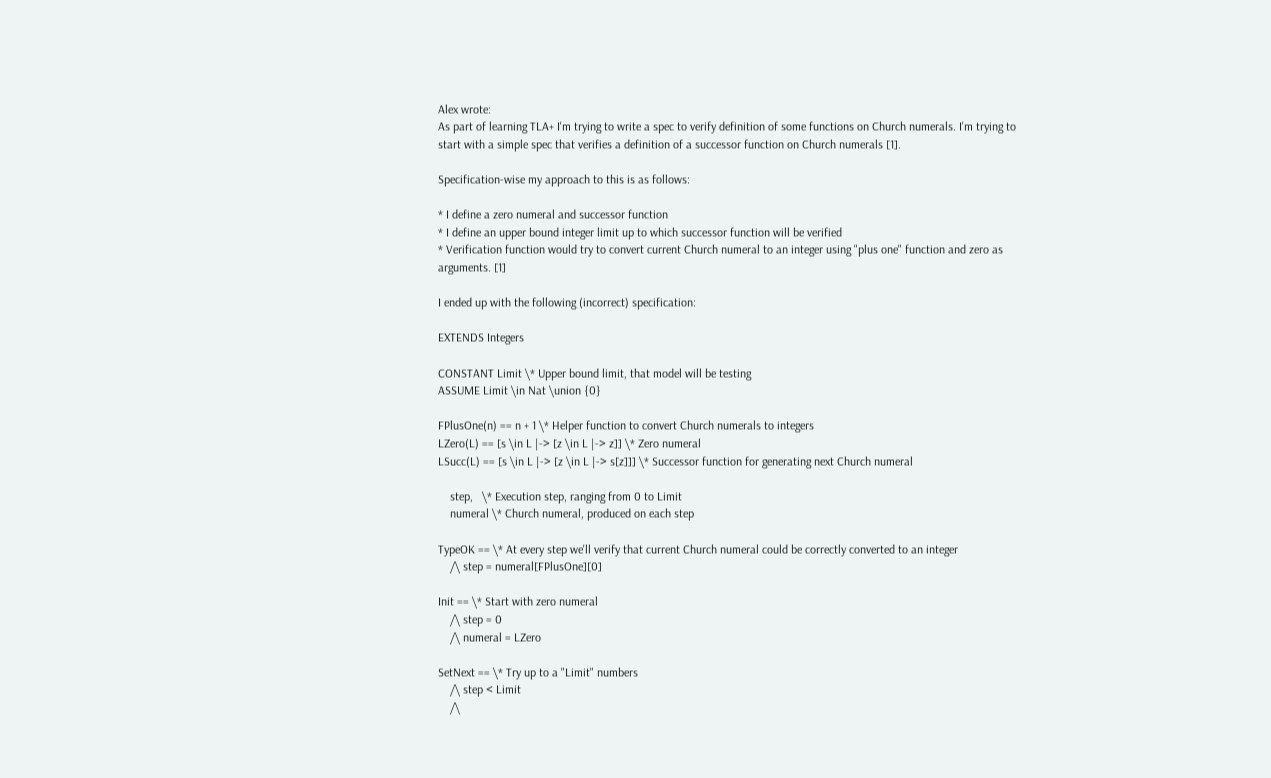Alex wrote:
As part of learning TLA+ I'm trying to write a spec to verify definition of some functions on Church numerals. I'm trying to start with a simple spec that verifies a definition of a successor function on Church numerals [1].

Specification-wise my approach to this is as follows:

* I define a zero numeral and successor function
* I define an upper bound integer limit up to which successor function will be verified
* Verification function would try to convert current Church numeral to an integer using "plus one" function and zero as arguments. [1]

I ended up with the following (incorrect) specification:

EXTENDS Integers

CONSTANT Limit \* Upper bound limit, that model will be testing
ASSUME Limit \in Nat \union {0}

FPlusOne(n) == n + 1 \* Helper function to convert Church numerals to integers
LZero(L) == [s \in L |-> [z \in L |-> z]] \* Zero numeral
LSucc(L) == [s \in L |-> [z \in L |-> s[z]]] \* Successor function for generating next Church numeral

    step,   \* Execution step, ranging from 0 to Limit
    numeral \* Church numeral, produced on each step

TypeOK == \* At every step we'll verify that current Church numeral could be correctly converted to an integer
    /\ step = numeral[FPlusOne][0]

Init == \* Start with zero numeral
    /\ step = 0
    /\ numeral = LZero

SetNext == \* Try up to a "Limit" numbers
    /\ step < Limit
    /\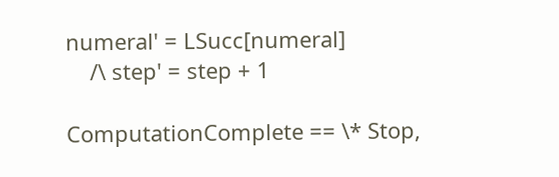numeral' = LSucc[numeral]
    /\ step' = step + 1

ComputationComplete == \* Stop,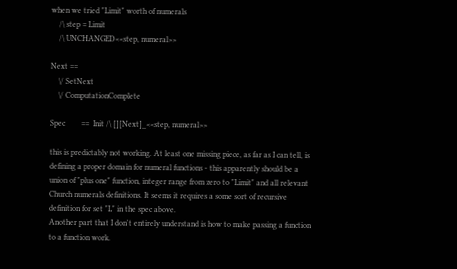when we tried "Limit" worth of numerals
    /\ step = Limit
    /\ UNCHANGED<<step, numeral>>

Next ==
    \/ SetNext
    \/ ComputationComplete

Spec        ==  Init /\ [][Next]_<<step, numeral>>

this is predictably not working. At least one missing piece, as far as I can tell, is defining a proper domain for numeral functions - this apparently should be a union of "plus one" function, integer range from zero to "Limit" and all relevant Church numerals definitions. It seems it requires a some sort of recursive definition for set "L" in the spec above.
Another part that I don't entirely understand is how to make passing a function to a function work.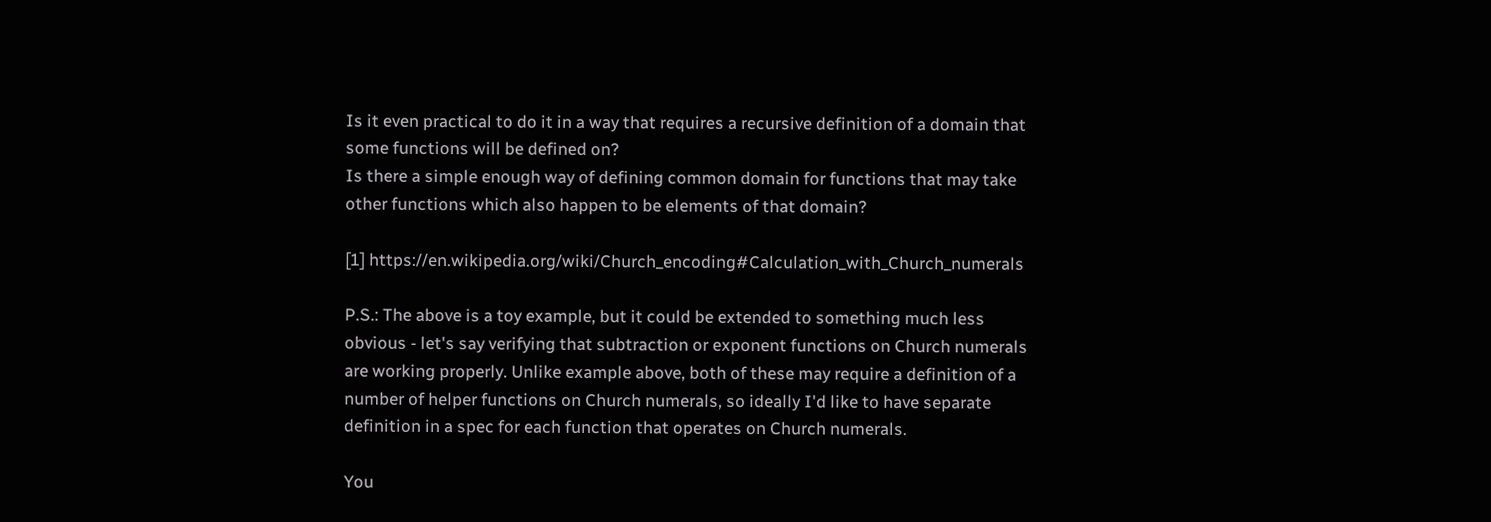Is it even practical to do it in a way that requires a recursive definition of a domain that some functions will be defined on?
Is there a simple enough way of defining common domain for functions that may take other functions which also happen to be elements of that domain?

[1] https://en.wikipedia.org/wiki/Church_encoding#Calculation_with_Church_numerals

P.S.: The above is a toy example, but it could be extended to something much less obvious - let's say verifying that subtraction or exponent functions on Church numerals are working properly. Unlike example above, both of these may require a definition of a number of helper functions on Church numerals, so ideally I'd like to have separate definition in a spec for each function that operates on Church numerals.

You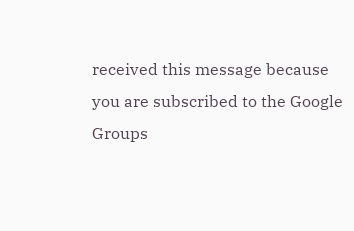received this message because you are subscribed to the Google Groups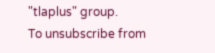"tlaplus" group.
To unsubscribe from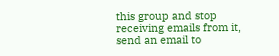this group and stop receiving emails from it, send an email to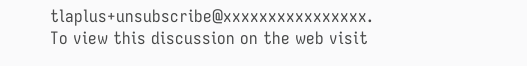tlaplus+unsubscribe@xxxxxxxxxxxxxxxx.
To view this discussion on the web visit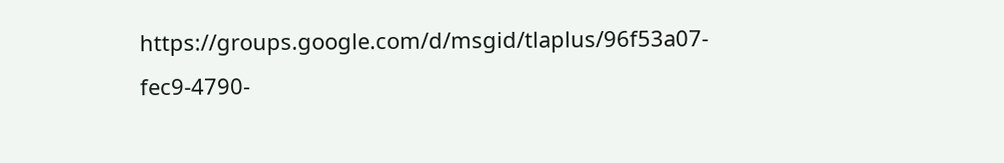https://groups.google.com/d/msgid/tlaplus/96f53a07-fec9-4790-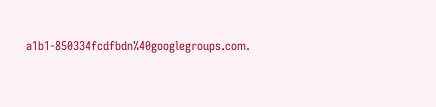a1b1-850334fcdfbdn%40googlegroups.com.